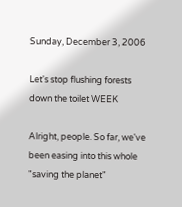Sunday, December 3, 2006

Let's stop flushing forests down the toilet WEEK

Alright, people. So far, we've been easing into this whole "saving the planet"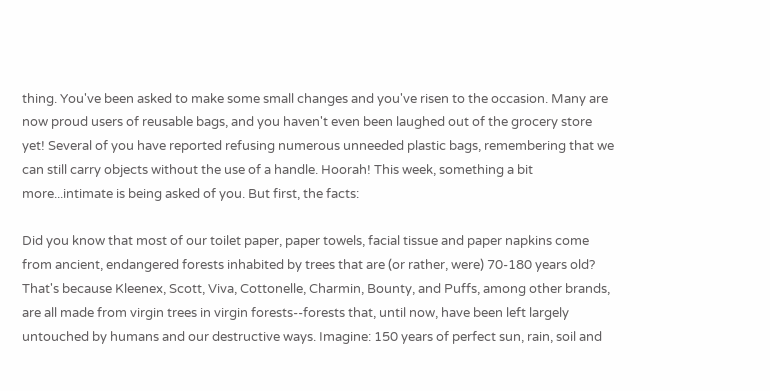thing. You've been asked to make some small changes and you've risen to the occasion. Many are now proud users of reusable bags, and you haven't even been laughed out of the grocery store yet! Several of you have reported refusing numerous unneeded plastic bags, remembering that we can still carry objects without the use of a handle. Hoorah! This week, something a bit more...intimate is being asked of you. But first, the facts:

Did you know that most of our toilet paper, paper towels, facial tissue and paper napkins come from ancient, endangered forests inhabited by trees that are (or rather, were) 70-180 years old? That's because Kleenex, Scott, Viva, Cottonelle, Charmin, Bounty, and Puffs, among other brands, are all made from virgin trees in virgin forests--forests that, until now, have been left largely untouched by humans and our destructive ways. Imagine: 150 years of perfect sun, rain, soil and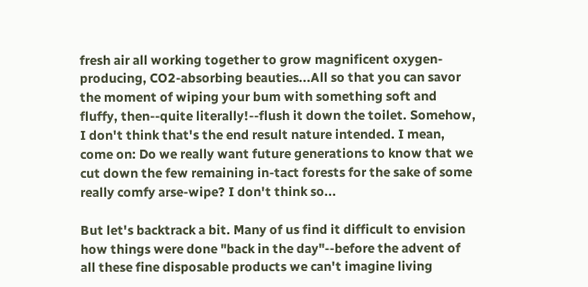fresh air all working together to grow magnificent oxygen-producing, CO2-absorbing beauties...All so that you can savor the moment of wiping your bum with something soft and fluffy, then--quite literally!--flush it down the toilet. Somehow, I don't think that's the end result nature intended. I mean, come on: Do we really want future generations to know that we cut down the few remaining in-tact forests for the sake of some really comfy arse-wipe? I don't think so...

But let's backtrack a bit. Many of us find it difficult to envision how things were done "back in the day"--before the advent of all these fine disposable products we can't imagine living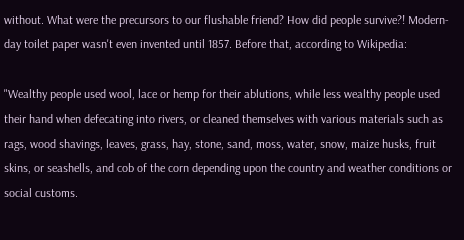without. What were the precursors to our flushable friend? How did people survive?! Modern-day toilet paper wasn't even invented until 1857. Before that, according to Wikipedia:

"Wealthy people used wool, lace or hemp for their ablutions, while less wealthy people used their hand when defecating into rivers, or cleaned themselves with various materials such as rags, wood shavings, leaves, grass, hay, stone, sand, moss, water, snow, maize husks, fruit skins, or seashells, and cob of the corn depending upon the country and weather conditions or social customs.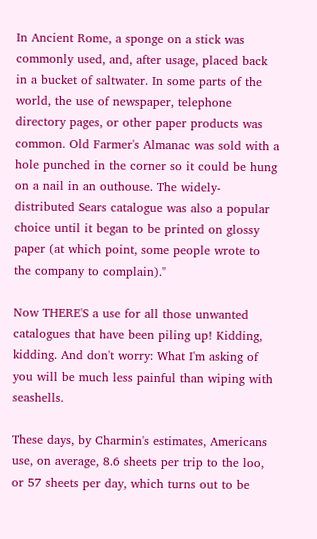In Ancient Rome, a sponge on a stick was commonly used, and, after usage, placed back in a bucket of saltwater. In some parts of the world, the use of newspaper, telephone directory pages, or other paper products was common. Old Farmer's Almanac was sold with a hole punched in the corner so it could be hung on a nail in an outhouse. The widely-distributed Sears catalogue was also a popular choice until it began to be printed on glossy paper (at which point, some people wrote to the company to complain)."

Now THERE'S a use for all those unwanted catalogues that have been piling up! Kidding, kidding. And don't worry: What I'm asking of you will be much less painful than wiping with seashells.

These days, by Charmin's estimates, Americans use, on average, 8.6 sheets per trip to the loo, or 57 sheets per day, which turns out to be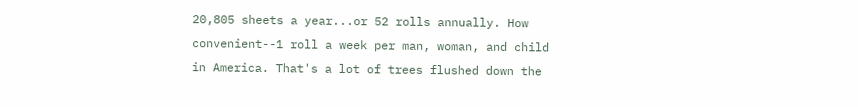20,805 sheets a year...or 52 rolls annually. How convenient--1 roll a week per man, woman, and child in America. That's a lot of trees flushed down the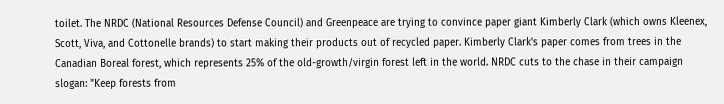toilet. The NRDC (National Resources Defense Council) and Greenpeace are trying to convince paper giant Kimberly Clark (which owns Kleenex, Scott, Viva, and Cottonelle brands) to start making their products out of recycled paper. Kimberly Clark's paper comes from trees in the Canadian Boreal forest, which represents 25% of the old-growth/virgin forest left in the world. NRDC cuts to the chase in their campaign slogan: "Keep forests from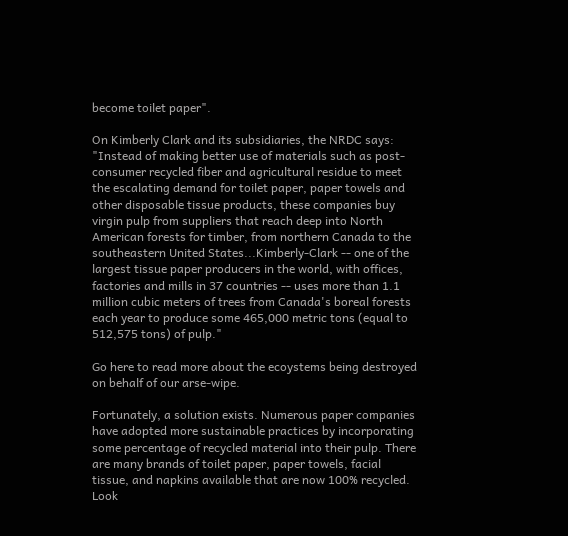become toilet paper".

On Kimberly Clark and its subsidiaries, the NRDC says: "Instead of making better use of materials such as post-consumer recycled fiber and agricultural residue to meet the escalating demand for toilet paper, paper towels and other disposable tissue products, these companies buy virgin pulp from suppliers that reach deep into North American forests for timber, from northern Canada to the southeastern United States...Kimberly-Clark -- one of the largest tissue paper producers in the world, with offices, factories and mills in 37 countries -- uses more than 1.1 million cubic meters of trees from Canada's boreal forests each year to produce some 465,000 metric tons (equal to 512,575 tons) of pulp."

Go here to read more about the ecoystems being destroyed on behalf of our arse-wipe.

Fortunately, a solution exists. Numerous paper companies have adopted more sustainable practices by incorporating some percentage of recycled material into their pulp. There are many brands of toilet paper, paper towels, facial tissue, and napkins available that are now 100% recycled. Look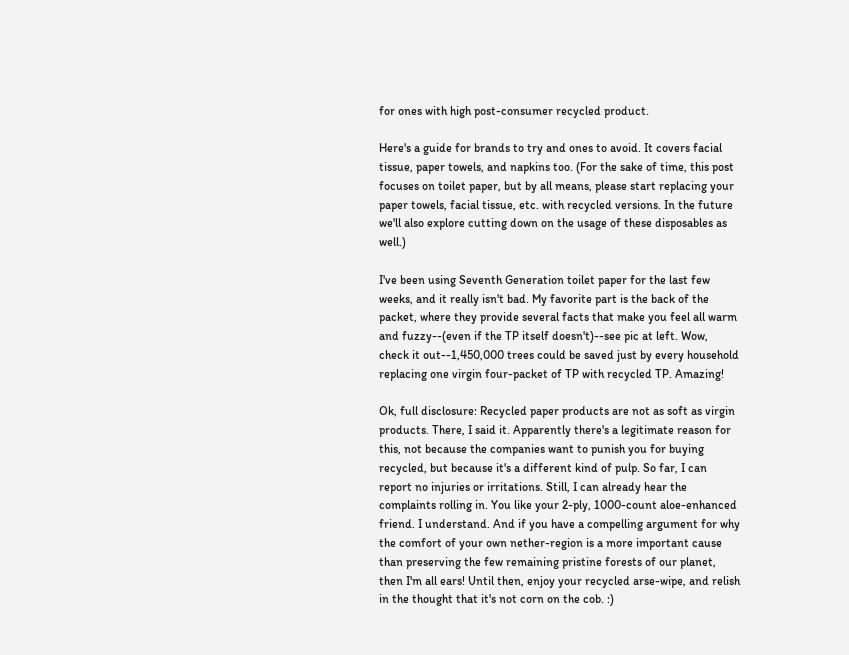for ones with high post-consumer recycled product.

Here's a guide for brands to try and ones to avoid. It covers facial tissue, paper towels, and napkins too. (For the sake of time, this post focuses on toilet paper, but by all means, please start replacing your paper towels, facial tissue, etc. with recycled versions. In the future we'll also explore cutting down on the usage of these disposables as well.)

I've been using Seventh Generation toilet paper for the last few weeks, and it really isn't bad. My favorite part is the back of the packet, where they provide several facts that make you feel all warm and fuzzy--(even if the TP itself doesn't)--see pic at left. Wow, check it out--1,450,000 trees could be saved just by every household replacing one virgin four-packet of TP with recycled TP. Amazing!

Ok, full disclosure: Recycled paper products are not as soft as virgin products. There, I said it. Apparently there's a legitimate reason for this, not because the companies want to punish you for buying recycled, but because it's a different kind of pulp. So far, I can report no injuries or irritations. Still, I can already hear the complaints rolling in. You like your 2-ply, 1000-count aloe-enhanced friend. I understand. And if you have a compelling argument for why the comfort of your own nether-region is a more important cause than preserving the few remaining pristine forests of our planet, then I'm all ears! Until then, enjoy your recycled arse-wipe, and relish in the thought that it's not corn on the cob. :)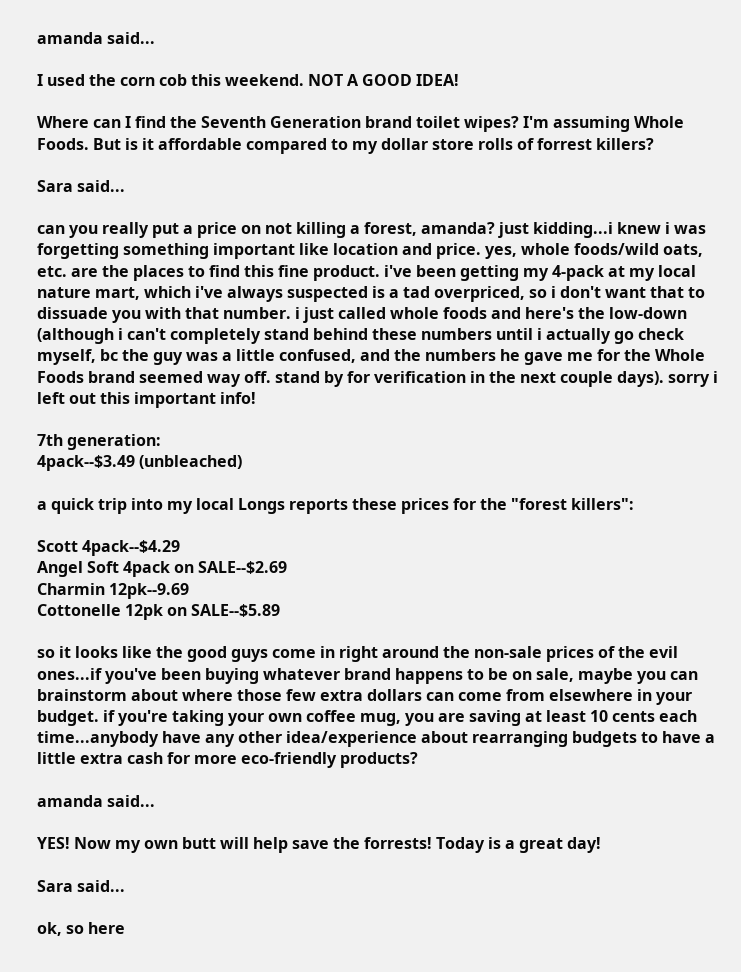amanda said...

I used the corn cob this weekend. NOT A GOOD IDEA!

Where can I find the Seventh Generation brand toilet wipes? I'm assuming Whole Foods. But is it affordable compared to my dollar store rolls of forrest killers?

Sara said...

can you really put a price on not killing a forest, amanda? just kidding...i knew i was forgetting something important like location and price. yes, whole foods/wild oats, etc. are the places to find this fine product. i've been getting my 4-pack at my local nature mart, which i've always suspected is a tad overpriced, so i don't want that to dissuade you with that number. i just called whole foods and here's the low-down (although i can't completely stand behind these numbers until i actually go check myself, bc the guy was a little confused, and the numbers he gave me for the Whole Foods brand seemed way off. stand by for verification in the next couple days). sorry i left out this important info!

7th generation:
4pack--$3.49 (unbleached)

a quick trip into my local Longs reports these prices for the "forest killers":

Scott 4pack--$4.29
Angel Soft 4pack on SALE--$2.69
Charmin 12pk--9.69
Cottonelle 12pk on SALE--$5.89

so it looks like the good guys come in right around the non-sale prices of the evil ones...if you've been buying whatever brand happens to be on sale, maybe you can brainstorm about where those few extra dollars can come from elsewhere in your budget. if you're taking your own coffee mug, you are saving at least 10 cents each time...anybody have any other idea/experience about rearranging budgets to have a little extra cash for more eco-friendly products?

amanda said...

YES! Now my own butt will help save the forrests! Today is a great day!

Sara said...

ok, so here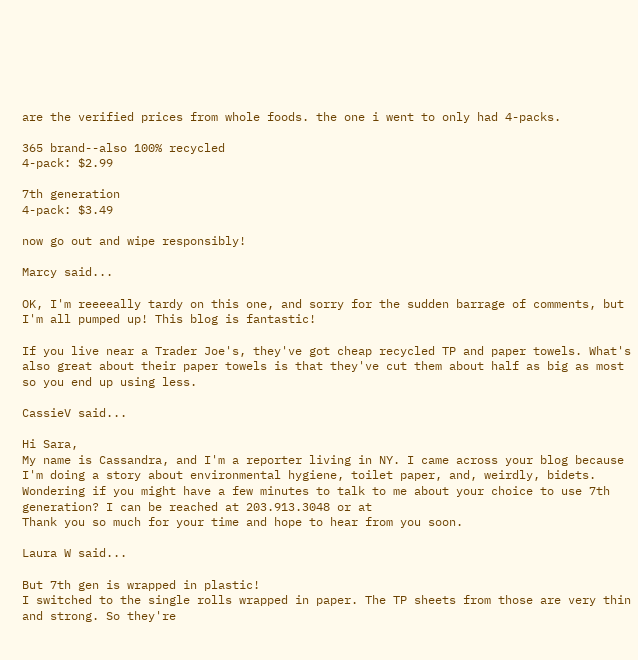are the verified prices from whole foods. the one i went to only had 4-packs.

365 brand--also 100% recycled
4-pack: $2.99

7th generation
4-pack: $3.49

now go out and wipe responsibly!

Marcy said...

OK, I'm reeeeally tardy on this one, and sorry for the sudden barrage of comments, but I'm all pumped up! This blog is fantastic!

If you live near a Trader Joe's, they've got cheap recycled TP and paper towels. What's also great about their paper towels is that they've cut them about half as big as most so you end up using less.

CassieV said...

Hi Sara,
My name is Cassandra, and I'm a reporter living in NY. I came across your blog because I'm doing a story about environmental hygiene, toilet paper, and, weirdly, bidets.
Wondering if you might have a few minutes to talk to me about your choice to use 7th generation? I can be reached at 203.913.3048 or at
Thank you so much for your time and hope to hear from you soon.

Laura W said...

But 7th gen is wrapped in plastic!
I switched to the single rolls wrapped in paper. The TP sheets from those are very thin and strong. So they're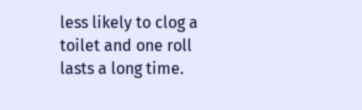less likely to clog a toilet and one roll lasts a long time.